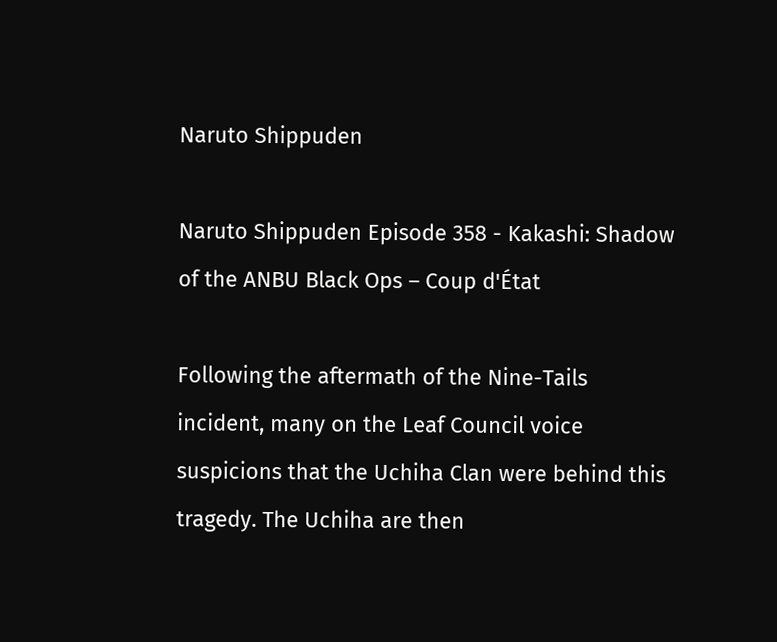Naruto Shippuden

Naruto Shippuden Episode 358 - Kakashi: Shadow of the ANBU Black Ops – Coup d'État

Following the aftermath of the Nine-Tails incident, many on the Leaf Council voice suspicions that the Uchiha Clan were behind this tragedy. The Uchiha are then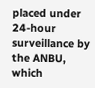placed under 24-hour surveillance by the ANBU, which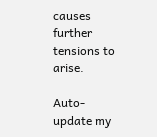causes further tensions to arise.

Auto-update my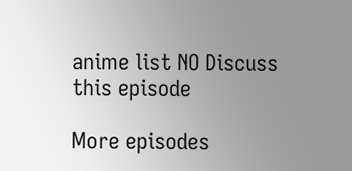anime list NO Discuss this episode

More episodes